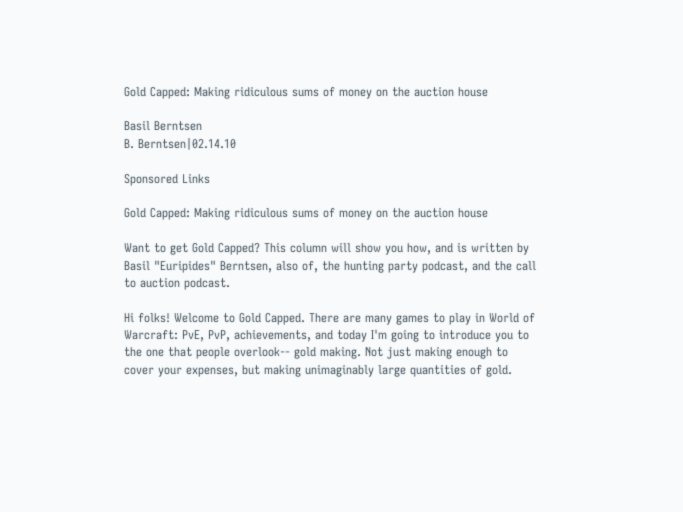Gold Capped: Making ridiculous sums of money on the auction house

Basil Berntsen
B. Berntsen|02.14.10

Sponsored Links

Gold Capped: Making ridiculous sums of money on the auction house

Want to get Gold Capped? This column will show you how, and is written by Basil "Euripides" Berntsen, also of, the hunting party podcast, and the call to auction podcast.

Hi folks! Welcome to Gold Capped. There are many games to play in World of Warcraft: PvE, PvP, achievements, and today I'm going to introduce you to the one that people overlook-- gold making. Not just making enough to cover your expenses, but making unimaginably large quantities of gold.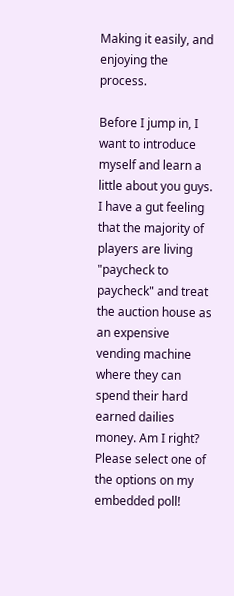Making it easily, and enjoying the process.

Before I jump in, I want to introduce myself and learn a little about you guys. I have a gut feeling that the majority of players are living "paycheck to paycheck" and treat the auction house as an expensive vending machine where they can spend their hard earned dailies money. Am I right? Please select one of the options on my embedded poll!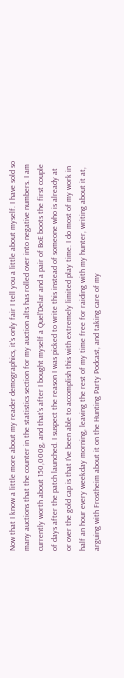Now that I know a little more about my reader demographics, it's only fair I tell you a little about myself. I have sold so many auctions that the counter in the statistics section for my auction alts has rolled over into negative numbers. I am currently worth about 150,000g, and that's after I bought myself a Quel'Delar and a pair of BoE boots the first couple of days after the patch launched. I suspect the reason I was picked to write this instead of someone who is already at or over the gold cap is that I've been able to accomplish this with extremely limited play time. I do most of my work in half an hour every weekday morning, leaving the rest of my time free for raiding with my hunter, writing about it at, arguing with Frostheim about it on the Hunting Party Podcast, and taking care of my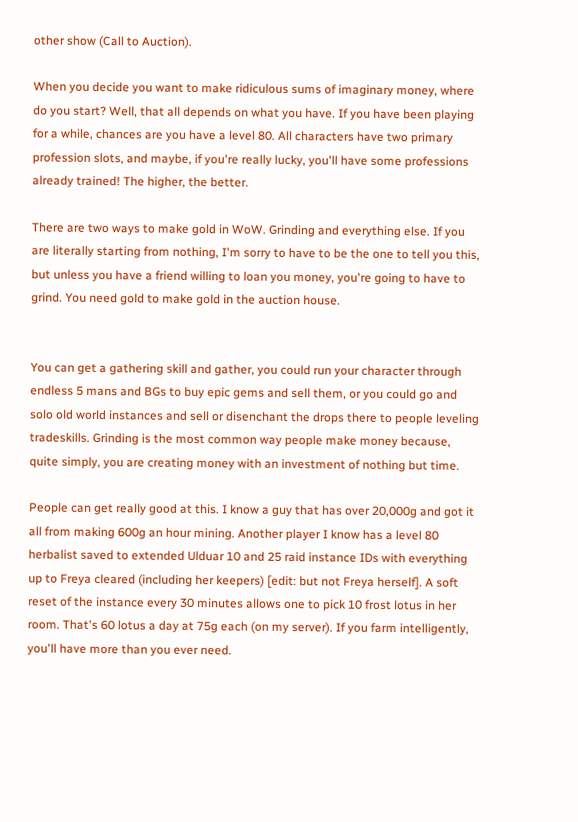other show (Call to Auction).

When you decide you want to make ridiculous sums of imaginary money, where do you start? Well, that all depends on what you have. If you have been playing for a while, chances are you have a level 80. All characters have two primary profession slots, and maybe, if you're really lucky, you'll have some professions already trained! The higher, the better.

There are two ways to make gold in WoW. Grinding and everything else. If you are literally starting from nothing, I'm sorry to have to be the one to tell you this, but unless you have a friend willing to loan you money, you're going to have to grind. You need gold to make gold in the auction house.


You can get a gathering skill and gather, you could run your character through endless 5 mans and BGs to buy epic gems and sell them, or you could go and solo old world instances and sell or disenchant the drops there to people leveling tradeskills. Grinding is the most common way people make money because, quite simply, you are creating money with an investment of nothing but time.

People can get really good at this. I know a guy that has over 20,000g and got it all from making 600g an hour mining. Another player I know has a level 80 herbalist saved to extended Ulduar 10 and 25 raid instance IDs with everything up to Freya cleared (including her keepers) [edit: but not Freya herself]. A soft reset of the instance every 30 minutes allows one to pick 10 frost lotus in her room. That's 60 lotus a day at 75g each (on my server). If you farm intelligently, you'll have more than you ever need.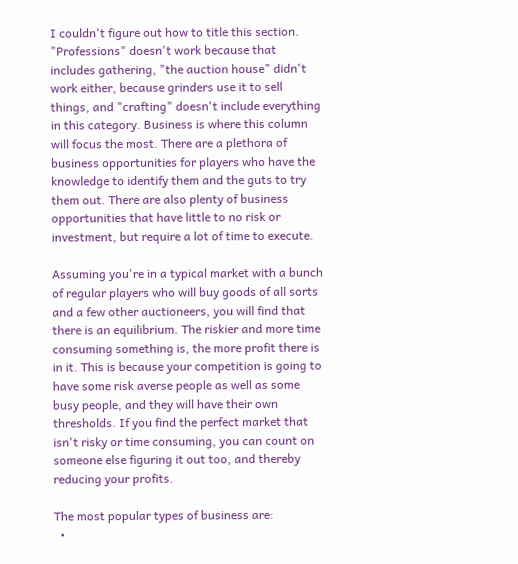I couldn't figure out how to title this section. "Professions" doesn't work because that includes gathering, "the auction house" didn't work either, because grinders use it to sell things, and "crafting" doesn't include everything in this category. Business is where this column will focus the most. There are a plethora of business opportunities for players who have the knowledge to identify them and the guts to try them out. There are also plenty of business opportunities that have little to no risk or investment, but require a lot of time to execute.

Assuming you're in a typical market with a bunch of regular players who will buy goods of all sorts and a few other auctioneers, you will find that there is an equilibrium. The riskier and more time consuming something is, the more profit there is in it. This is because your competition is going to have some risk averse people as well as some busy people, and they will have their own thresholds. If you find the perfect market that isn't risky or time consuming, you can count on someone else figuring it out too, and thereby reducing your profits.

The most popular types of business are:
  •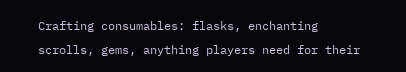Crafting consumables: flasks, enchanting scrolls, gems, anything players need for their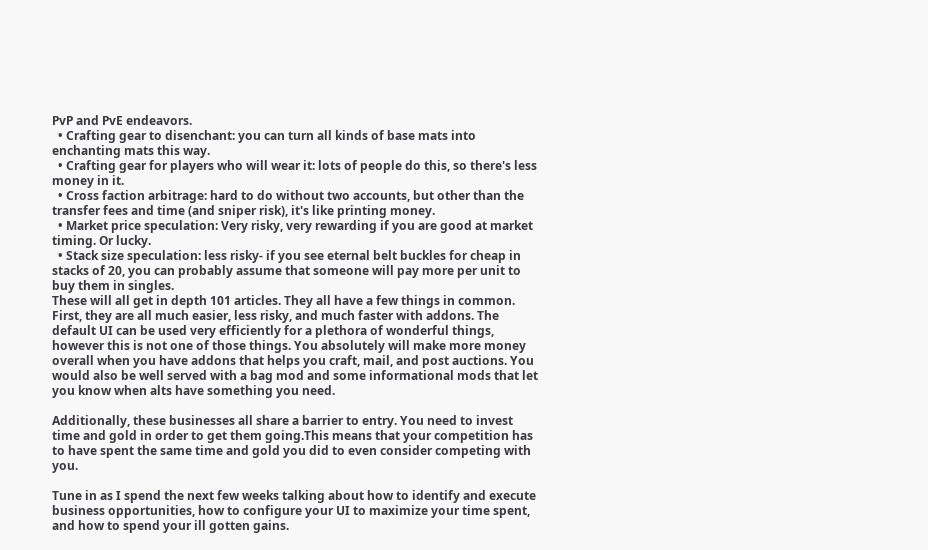PvP and PvE endeavors.
  • Crafting gear to disenchant: you can turn all kinds of base mats into enchanting mats this way.
  • Crafting gear for players who will wear it: lots of people do this, so there's less money in it.
  • Cross faction arbitrage: hard to do without two accounts, but other than the transfer fees and time (and sniper risk), it's like printing money.
  • Market price speculation: Very risky, very rewarding if you are good at market timing. Or lucky.
  • Stack size speculation: less risky- if you see eternal belt buckles for cheap in stacks of 20, you can probably assume that someone will pay more per unit to buy them in singles.
These will all get in depth 101 articles. They all have a few things in common. First, they are all much easier, less risky, and much faster with addons. The default UI can be used very efficiently for a plethora of wonderful things, however this is not one of those things. You absolutely will make more money overall when you have addons that helps you craft, mail, and post auctions. You would also be well served with a bag mod and some informational mods that let you know when alts have something you need.

Additionally, these businesses all share a barrier to entry. You need to invest time and gold in order to get them going.This means that your competition has to have spent the same time and gold you did to even consider competing with you.

Tune in as I spend the next few weeks talking about how to identify and execute business opportunities, how to configure your UI to maximize your time spent, and how to spend your ill gotten gains.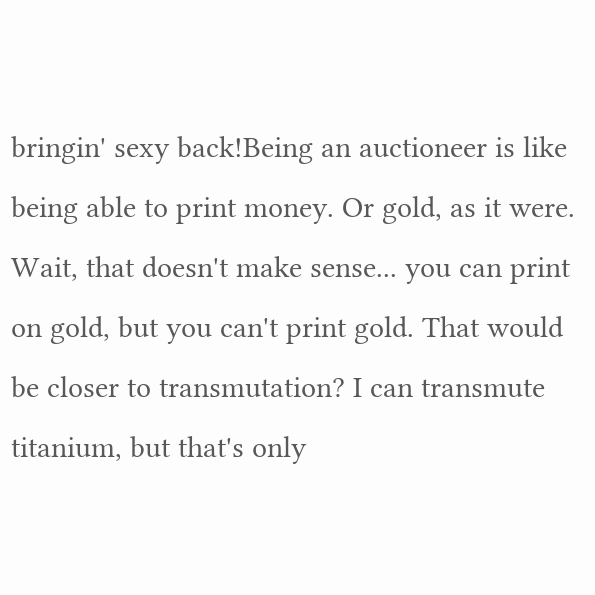bringin' sexy back!Being an auctioneer is like being able to print money. Or gold, as it were. Wait, that doesn't make sense... you can print on gold, but you can't print gold. That would be closer to transmutation? I can transmute titanium, but that's only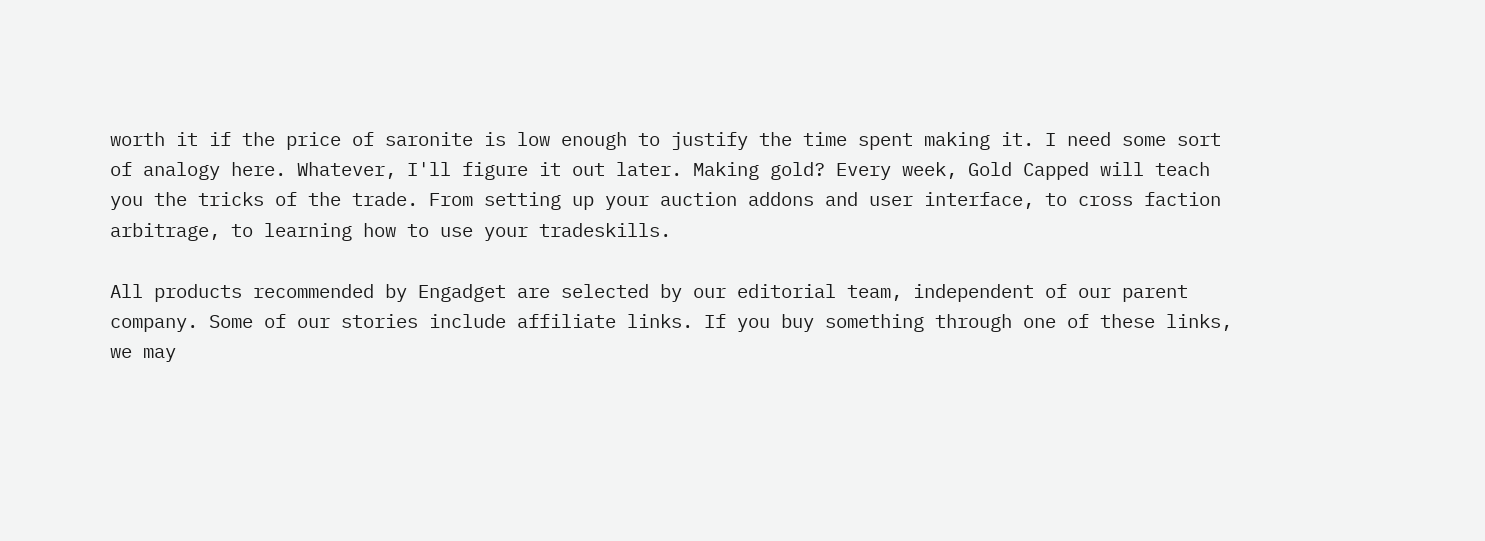worth it if the price of saronite is low enough to justify the time spent making it. I need some sort of analogy here. Whatever, I'll figure it out later. Making gold? Every week, Gold Capped will teach you the tricks of the trade. From setting up your auction addons and user interface, to cross faction arbitrage, to learning how to use your tradeskills.

All products recommended by Engadget are selected by our editorial team, independent of our parent company. Some of our stories include affiliate links. If you buy something through one of these links, we may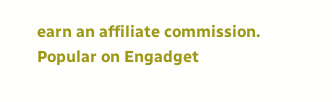earn an affiliate commission.
Popular on Engadget